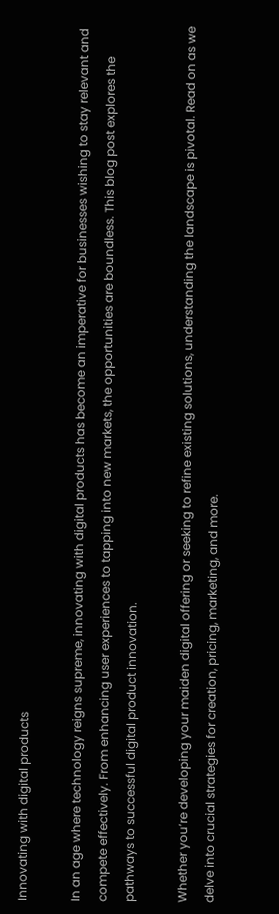Innovating with digital products

In an age where technology reigns supreme, innovating with digital products has become an imperative for businesses wishing to stay relevant and compete effectively. From enhancing user experiences to tapping into new markets, the opportunities are boundless. This blog post explores the pathways to successful digital product innovation.

Whether you’re developing your maiden digital offering or seeking to refine existing solutions, understanding the landscape is pivotal. Read on as we delve into crucial strategies for creation, pricing, marketing, and more.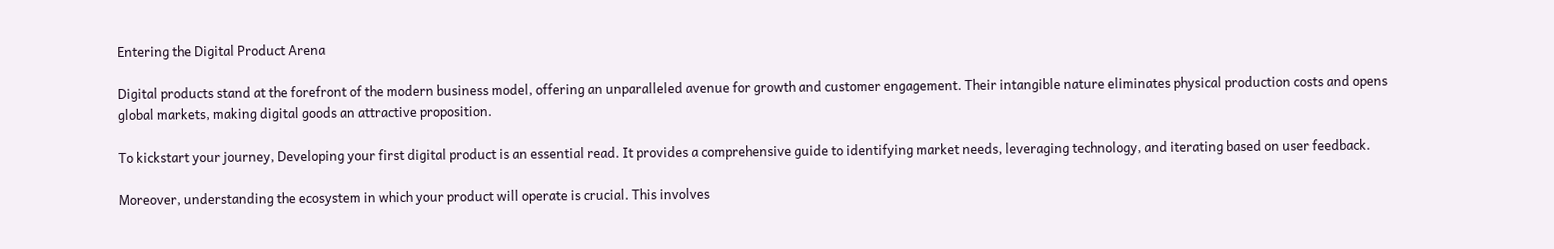Entering the Digital Product Arena

Digital products stand at the forefront of the modern business model, offering an unparalleled avenue for growth and customer engagement. Their intangible nature eliminates physical production costs and opens global markets, making digital goods an attractive proposition.

To kickstart your journey, Developing your first digital product is an essential read. It provides a comprehensive guide to identifying market needs, leveraging technology, and iterating based on user feedback.

Moreover, understanding the ecosystem in which your product will operate is crucial. This involves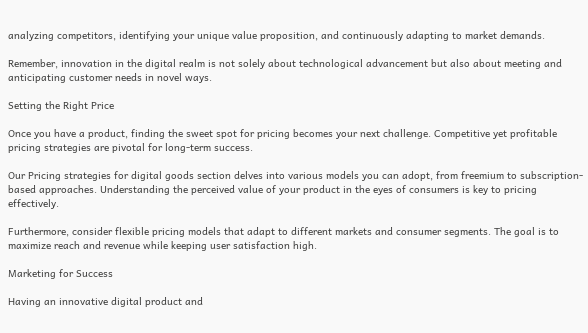analyzing competitors, identifying your unique value proposition, and continuously adapting to market demands.

Remember, innovation in the digital realm is not solely about technological advancement but also about meeting and anticipating customer needs in novel ways.

Setting the Right Price

Once you have a product, finding the sweet spot for pricing becomes your next challenge. Competitive yet profitable pricing strategies are pivotal for long-term success.

Our Pricing strategies for digital goods section delves into various models you can adopt, from freemium to subscription-based approaches. Understanding the perceived value of your product in the eyes of consumers is key to pricing effectively.

Furthermore, consider flexible pricing models that adapt to different markets and consumer segments. The goal is to maximize reach and revenue while keeping user satisfaction high.

Marketing for Success

Having an innovative digital product and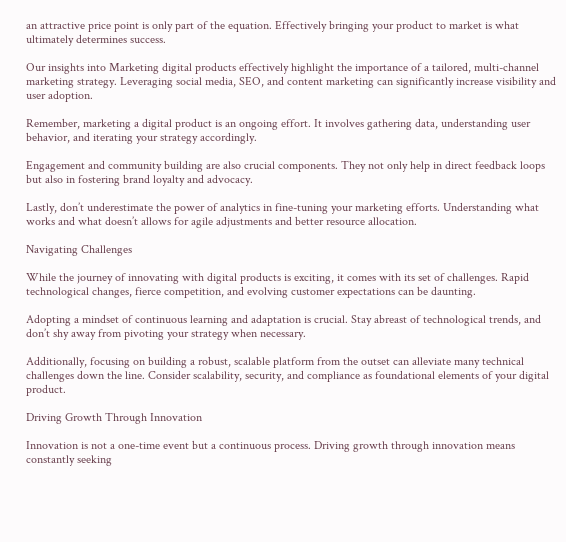an attractive price point is only part of the equation. Effectively bringing your product to market is what ultimately determines success.

Our insights into Marketing digital products effectively highlight the importance of a tailored, multi-channel marketing strategy. Leveraging social media, SEO, and content marketing can significantly increase visibility and user adoption.

Remember, marketing a digital product is an ongoing effort. It involves gathering data, understanding user behavior, and iterating your strategy accordingly.

Engagement and community building are also crucial components. They not only help in direct feedback loops but also in fostering brand loyalty and advocacy.

Lastly, don’t underestimate the power of analytics in fine-tuning your marketing efforts. Understanding what works and what doesn’t allows for agile adjustments and better resource allocation.

Navigating Challenges

While the journey of innovating with digital products is exciting, it comes with its set of challenges. Rapid technological changes, fierce competition, and evolving customer expectations can be daunting.

Adopting a mindset of continuous learning and adaptation is crucial. Stay abreast of technological trends, and don’t shy away from pivoting your strategy when necessary.

Additionally, focusing on building a robust, scalable platform from the outset can alleviate many technical challenges down the line. Consider scalability, security, and compliance as foundational elements of your digital product.

Driving Growth Through Innovation

Innovation is not a one-time event but a continuous process. Driving growth through innovation means constantly seeking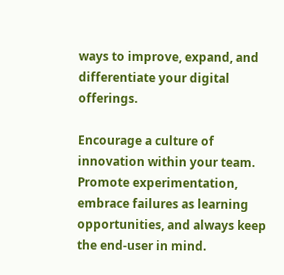ways to improve, expand, and differentiate your digital offerings.

Encourage a culture of innovation within your team. Promote experimentation, embrace failures as learning opportunities, and always keep the end-user in mind.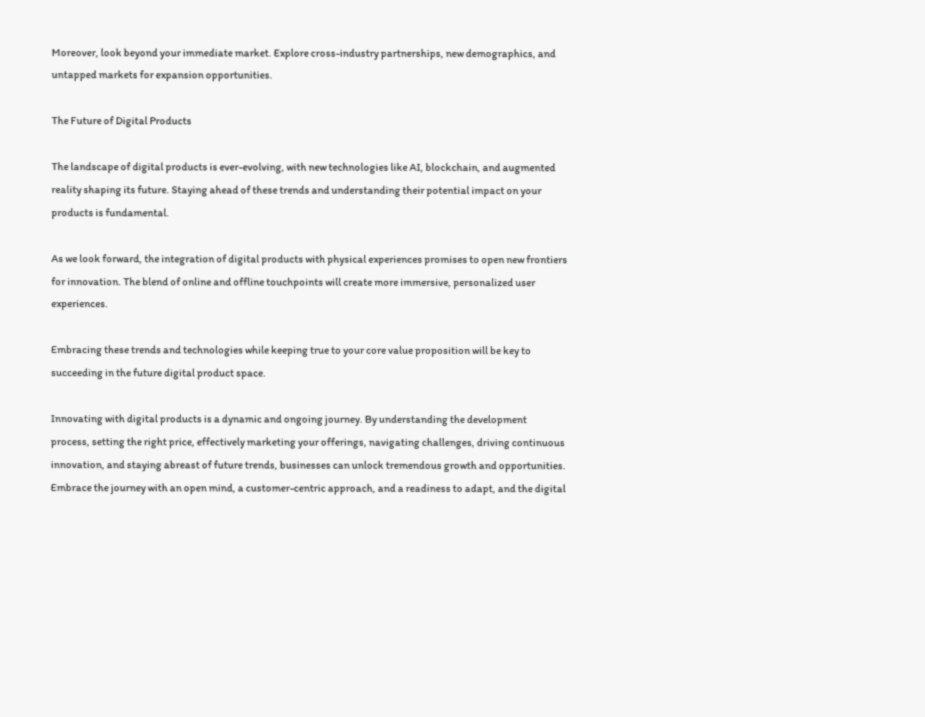Moreover, look beyond your immediate market. Explore cross-industry partnerships, new demographics, and untapped markets for expansion opportunities.

The Future of Digital Products

The landscape of digital products is ever-evolving, with new technologies like AI, blockchain, and augmented reality shaping its future. Staying ahead of these trends and understanding their potential impact on your products is fundamental.

As we look forward, the integration of digital products with physical experiences promises to open new frontiers for innovation. The blend of online and offline touchpoints will create more immersive, personalized user experiences.

Embracing these trends and technologies while keeping true to your core value proposition will be key to succeeding in the future digital product space.

Innovating with digital products is a dynamic and ongoing journey. By understanding the development process, setting the right price, effectively marketing your offerings, navigating challenges, driving continuous innovation, and staying abreast of future trends, businesses can unlock tremendous growth and opportunities. Embrace the journey with an open mind, a customer-centric approach, and a readiness to adapt, and the digital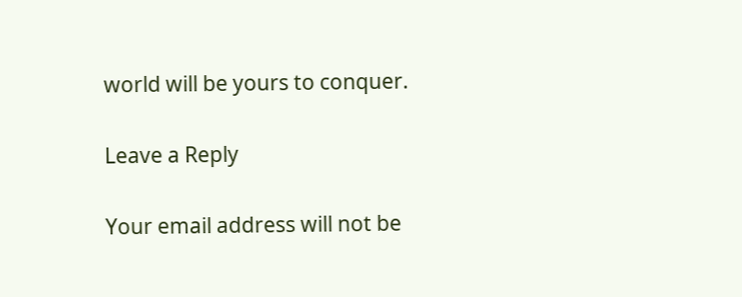world will be yours to conquer.

Leave a Reply

Your email address will not be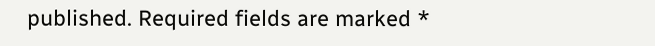published. Required fields are marked *